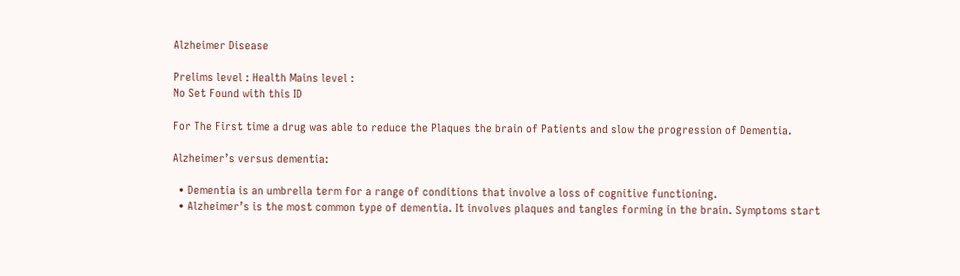Alzheimer Disease

Prelims level : Health Mains level :
No Set Found with this ID

For The First time a drug was able to reduce the Plaques the brain of Patients and slow the progression of Dementia.

Alzheimer’s versus dementia:

  • Dementia is an umbrella term for a range of conditions that involve a loss of cognitive functioning.
  • Alzheimer’s is the most common type of dementia. It involves plaques and tangles forming in the brain. Symptoms start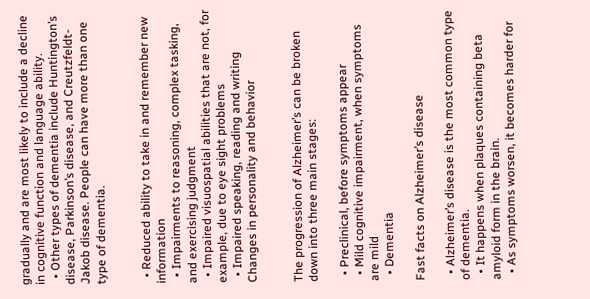gradually and are most likely to include a decline in cognitive function and language ability.
  • Other types of dementia include Huntington’s disease, Parkinson’s disease, and Creutzfeldt-Jakob disease. People can have more than one type of dementia.


  • Reduced ability to take in and remember new information
  • Impairments to reasoning, complex tasking, and exercising judgment
  • Impaired visuospatial abilities that are not, for example, due to eye sight problems
  • Impaired speaking, reading and writing Changes in personality and behavior


The progression of Alzheimer’s can be broken down into three main stages:

  • Preclinical, before symptoms appear
  • Mild cognitive impairment, when symptoms are mild
  • Dementia

Fast facts on Alzheimer’s disease

  • Alzheimer’s disease is the most common type of dementia.
  • It happens when plaques containing beta amyloid form in the brain.
  • As symptoms worsen, it becomes harder for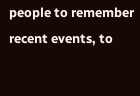people to remember recent events, to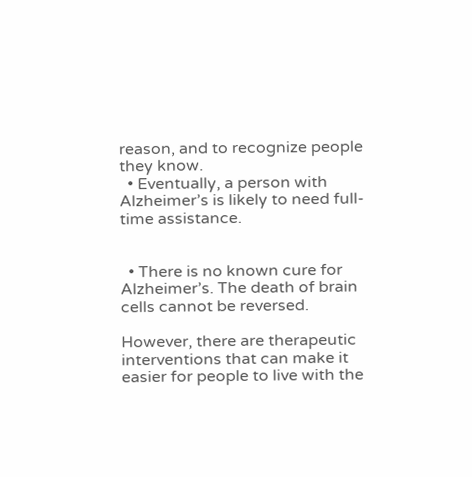reason, and to recognize people they know.
  • Eventually, a person with Alzheimer’s is likely to need full-time assistance.


  • There is no known cure for Alzheimer’s. The death of brain cells cannot be reversed.

However, there are therapeutic interventions that can make it easier for people to live with the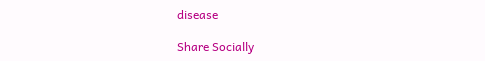disease

Share Socially